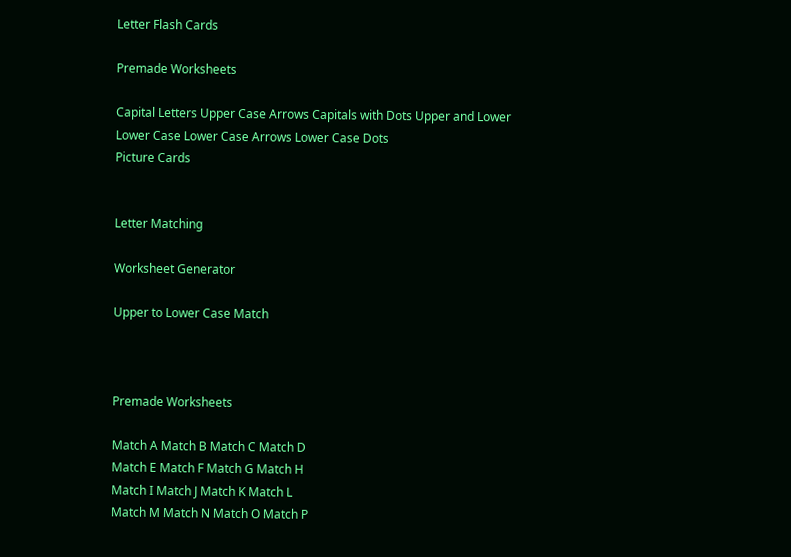Letter Flash Cards

Premade Worksheets

Capital Letters Upper Case Arrows Capitals with Dots Upper and Lower
Lower Case Lower Case Arrows Lower Case Dots
Picture Cards


Letter Matching

Worksheet Generator

Upper to Lower Case Match



Premade Worksheets

Match A Match B Match C Match D
Match E Match F Match G Match H
Match I Match J Match K Match L
Match M Match N Match O Match P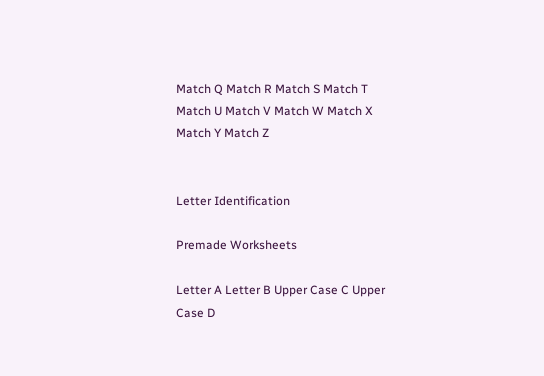Match Q Match R Match S Match T
Match U Match V Match W Match X
Match Y Match Z


Letter Identification

Premade Worksheets

Letter A Letter B Upper Case C Upper Case D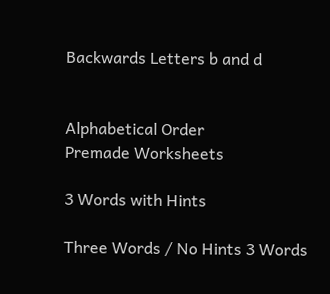Backwards Letters b and d


Alphabetical Order
Premade Worksheets

3 Words with Hints

Three Words / No Hints 3 Words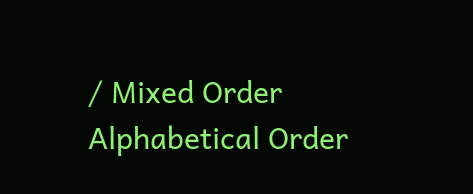/ Mixed Order Alphabetical Order